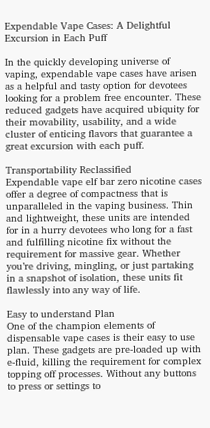Expendable Vape Cases: A Delightful Excursion in Each Puff

In the quickly developing universe of vaping, expendable vape cases have arisen as a helpful and tasty option for devotees looking for a problem free encounter. These reduced gadgets have acquired ubiquity for their movability, usability, and a wide cluster of enticing flavors that guarantee a great excursion with each puff.

Transportability Reclassified
Expendable vape elf bar zero nicotine cases offer a degree of compactness that is unparalleled in the vaping business. Thin and lightweight, these units are intended for in a hurry devotees who long for a fast and fulfilling nicotine fix without the requirement for massive gear. Whether you’re driving, mingling, or just partaking in a snapshot of isolation, these units fit flawlessly into any way of life.

Easy to understand Plan
One of the champion elements of dispensable vape cases is their easy to use plan. These gadgets are pre-loaded up with e-fluid, killing the requirement for complex topping off processes. Without any buttons to press or settings to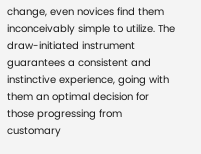change, even novices find them inconceivably simple to utilize. The draw-initiated instrument guarantees a consistent and instinctive experience, going with them an optimal decision for those progressing from customary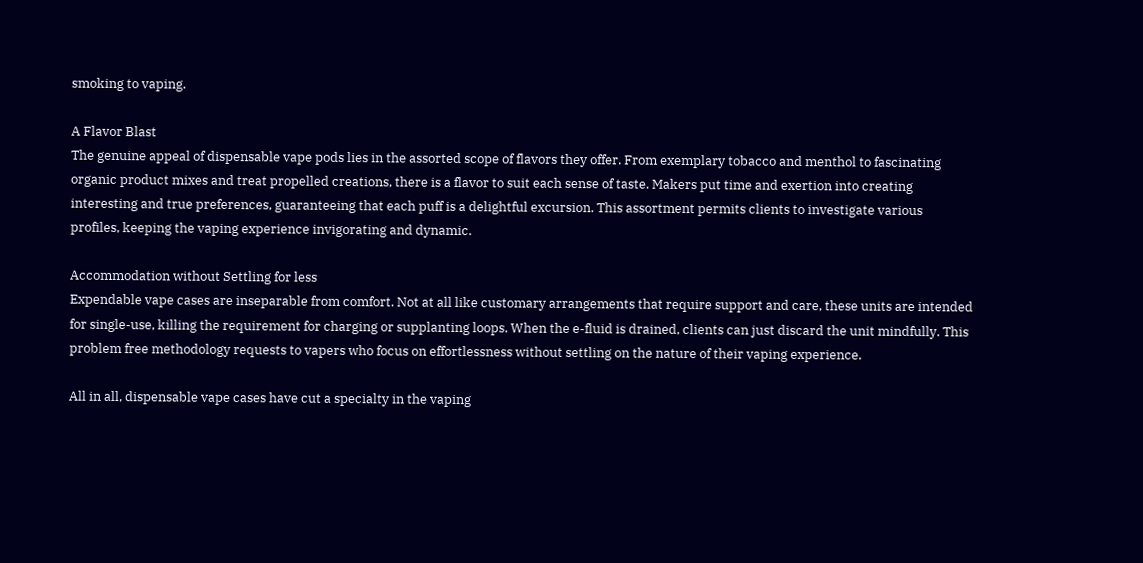smoking to vaping.

A Flavor Blast
The genuine appeal of dispensable vape pods lies in the assorted scope of flavors they offer. From exemplary tobacco and menthol to fascinating organic product mixes and treat propelled creations, there is a flavor to suit each sense of taste. Makers put time and exertion into creating interesting and true preferences, guaranteeing that each puff is a delightful excursion. This assortment permits clients to investigate various profiles, keeping the vaping experience invigorating and dynamic.

Accommodation without Settling for less
Expendable vape cases are inseparable from comfort. Not at all like customary arrangements that require support and care, these units are intended for single-use, killing the requirement for charging or supplanting loops. When the e-fluid is drained, clients can just discard the unit mindfully. This problem free methodology requests to vapers who focus on effortlessness without settling on the nature of their vaping experience.

All in all, dispensable vape cases have cut a specialty in the vaping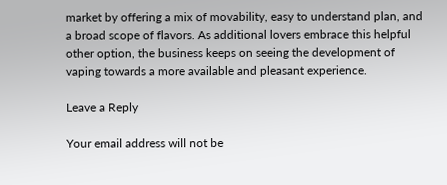market by offering a mix of movability, easy to understand plan, and a broad scope of flavors. As additional lovers embrace this helpful other option, the business keeps on seeing the development of vaping towards a more available and pleasant experience.

Leave a Reply

Your email address will not be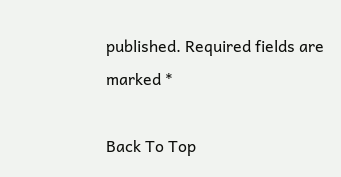published. Required fields are marked *

Back To Top